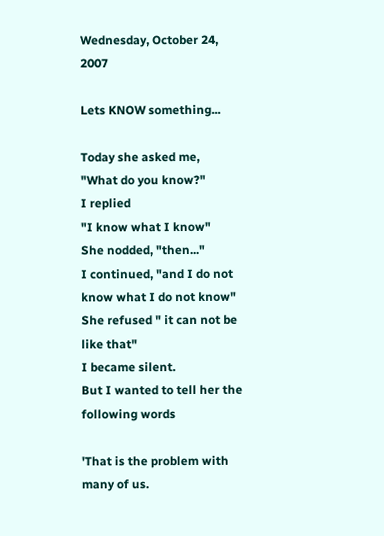Wednesday, October 24, 2007

Lets KNOW something...

Today she asked me,
"What do you know?"
I replied
"I know what I know"
She nodded, "then..."
I continued, "and I do not know what I do not know"
She refused " it can not be like that"
I became silent.
But I wanted to tell her the following words

'That is the problem with many of us.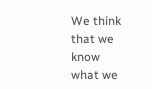We think that we know
what we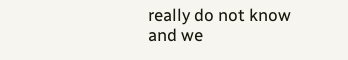really do not know
and we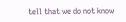tell that we do not know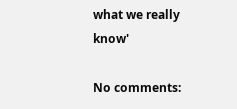what we really know'

No comments: